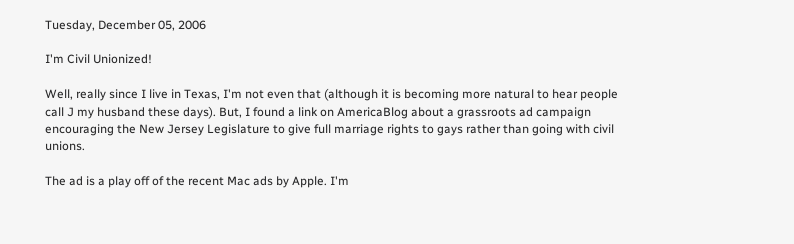Tuesday, December 05, 2006

I'm Civil Unionized!

Well, really since I live in Texas, I'm not even that (although it is becoming more natural to hear people call J my husband these days). But, I found a link on AmericaBlog about a grassroots ad campaign encouraging the New Jersey Legislature to give full marriage rights to gays rather than going with civil unions.

The ad is a play off of the recent Mac ads by Apple. I'm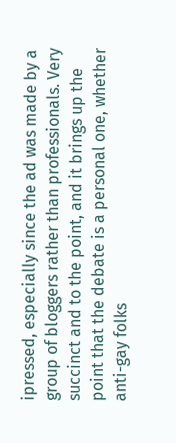ipressed, especially since the ad was made by a group of bloggers rather than professionals. Very succinct and to the point, and it brings up the point that the debate is a personal one, whether anti-gay folks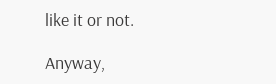like it or not.

Anyway,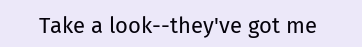Take a look--they've got me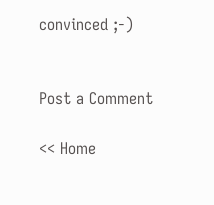convinced ;-)


Post a Comment

<< Home